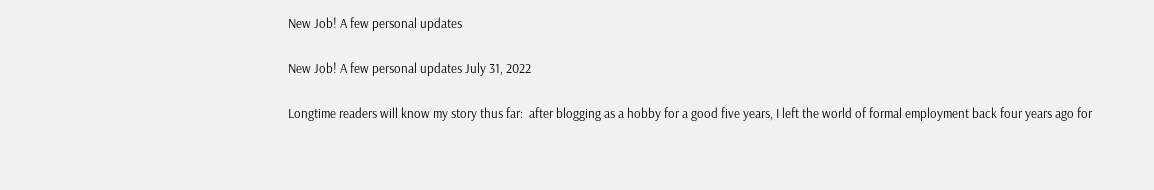New Job! A few personal updates

New Job! A few personal updates July 31, 2022

Longtime readers will know my story thus far:  after blogging as a hobby for a good five years, I left the world of formal employment back four years ago for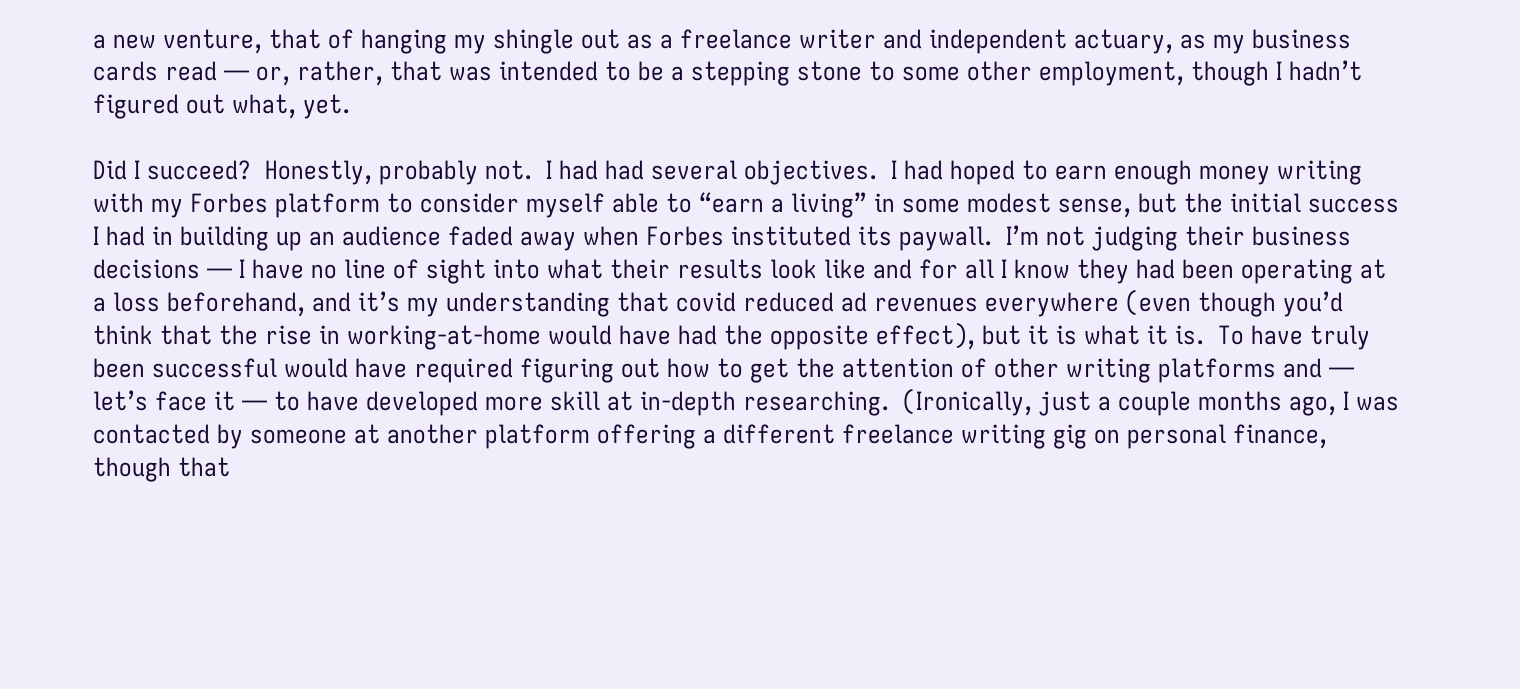a new venture, that of hanging my shingle out as a freelance writer and independent actuary, as my business cards read — or, rather, that was intended to be a stepping stone to some other employment, though I hadn’t figured out what, yet.

Did I succeed?  Honestly, probably not.  I had had several objectives.  I had hoped to earn enough money writing with my Forbes platform to consider myself able to “earn a living” in some modest sense, but the initial success I had in building up an audience faded away when Forbes instituted its paywall.  I’m not judging their business decisions — I have no line of sight into what their results look like and for all I know they had been operating at a loss beforehand, and it’s my understanding that covid reduced ad revenues everywhere (even though you’d think that the rise in working-at-home would have had the opposite effect), but it is what it is.  To have truly been successful would have required figuring out how to get the attention of other writing platforms and — let’s face it — to have developed more skill at in-depth researching.  (Ironically, just a couple months ago, I was contacted by someone at another platform offering a different freelance writing gig on personal finance, though that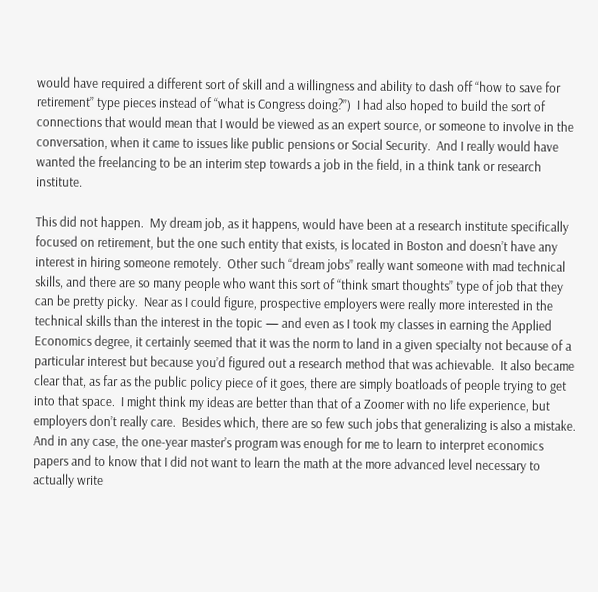would have required a different sort of skill and a willingness and ability to dash off “how to save for retirement” type pieces instead of “what is Congress doing?”)  I had also hoped to build the sort of connections that would mean that I would be viewed as an expert source, or someone to involve in the conversation, when it came to issues like public pensions or Social Security.  And I really would have wanted the freelancing to be an interim step towards a job in the field, in a think tank or research institute.

This did not happen.  My dream job, as it happens, would have been at a research institute specifically focused on retirement, but the one such entity that exists, is located in Boston and doesn’t have any interest in hiring someone remotely.  Other such “dream jobs” really want someone with mad technical skills, and there are so many people who want this sort of “think smart thoughts” type of job that they can be pretty picky.  Near as I could figure, prospective employers were really more interested in the technical skills than the interest in the topic — and even as I took my classes in earning the Applied Economics degree, it certainly seemed that it was the norm to land in a given specialty not because of a particular interest but because you’d figured out a research method that was achievable.  It also became clear that, as far as the public policy piece of it goes, there are simply boatloads of people trying to get into that space.  I might think my ideas are better than that of a Zoomer with no life experience, but employers don’t really care.  Besides which, there are so few such jobs that generalizing is also a mistake.  And in any case, the one-year master’s program was enough for me to learn to interpret economics papers and to know that I did not want to learn the math at the more advanced level necessary to actually write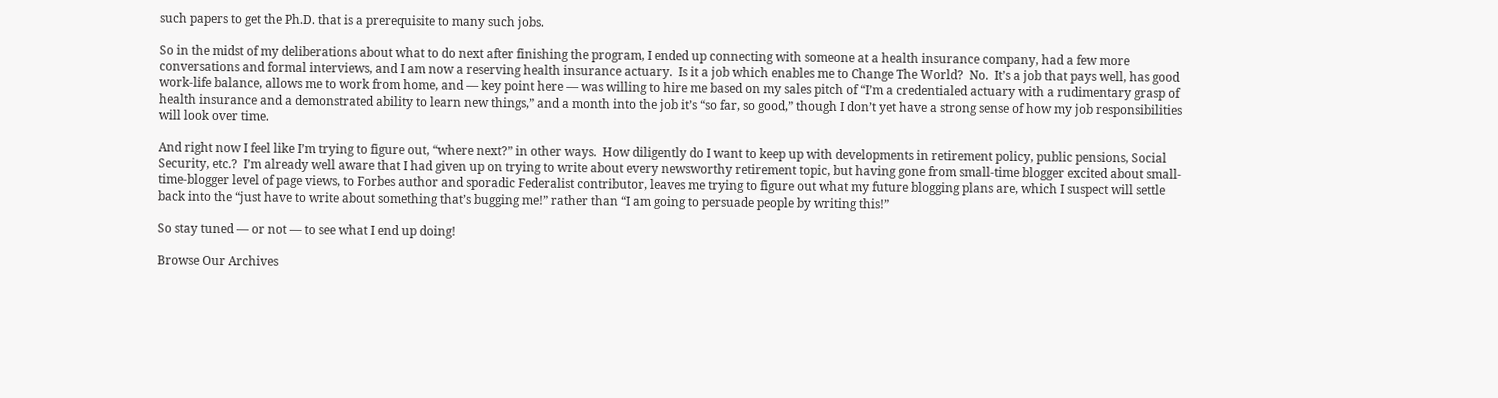such papers to get the Ph.D. that is a prerequisite to many such jobs.

So in the midst of my deliberations about what to do next after finishing the program, I ended up connecting with someone at a health insurance company, had a few more conversations and formal interviews, and I am now a reserving health insurance actuary.  Is it a job which enables me to Change The World?  No.  It’s a job that pays well, has good work-life balance, allows me to work from home, and — key point here — was willing to hire me based on my sales pitch of “I’m a credentialed actuary with a rudimentary grasp of health insurance and a demonstrated ability to learn new things,” and a month into the job it’s “so far, so good,” though I don’t yet have a strong sense of how my job responsibilities will look over time.

And right now I feel like I’m trying to figure out, “where next?” in other ways.  How diligently do I want to keep up with developments in retirement policy, public pensions, Social Security, etc.?  I’m already well aware that I had given up on trying to write about every newsworthy retirement topic, but having gone from small-time blogger excited about small-time-blogger level of page views, to Forbes author and sporadic Federalist contributor, leaves me trying to figure out what my future blogging plans are, which I suspect will settle back into the “just have to write about something that’s bugging me!” rather than “I am going to persuade people by writing this!”

So stay tuned — or not — to see what I end up doing!

Browse Our Archives